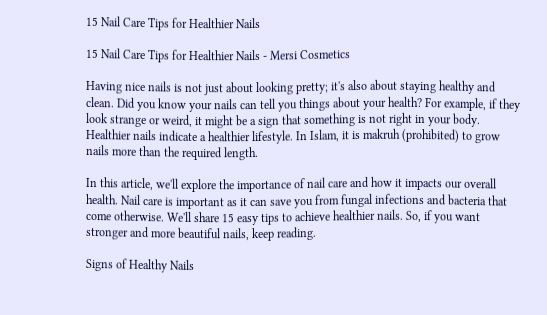15 Nail Care Tips for Healthier Nails

15 Nail Care Tips for Healthier Nails - Mersi Cosmetics

Having nice nails is not just about looking pretty; it's also about staying healthy and clean. Did you know your nails can tell you things about your health? For example, if they look strange or weird, it might be a sign that something is not right in your body. Healthier nails indicate a healthier lifestyle. In Islam, it is makruh (prohibited) to grow nails more than the required length.

In this article, we'll explore the importance of nail care and how it impacts our overall health. Nail care is important as it can save you from fungal infections and bacteria that come otherwise. We'll share 15 easy tips to achieve healthier nails. So, if you want stronger and more beautiful nails, keep reading.

Signs of Healthy Nails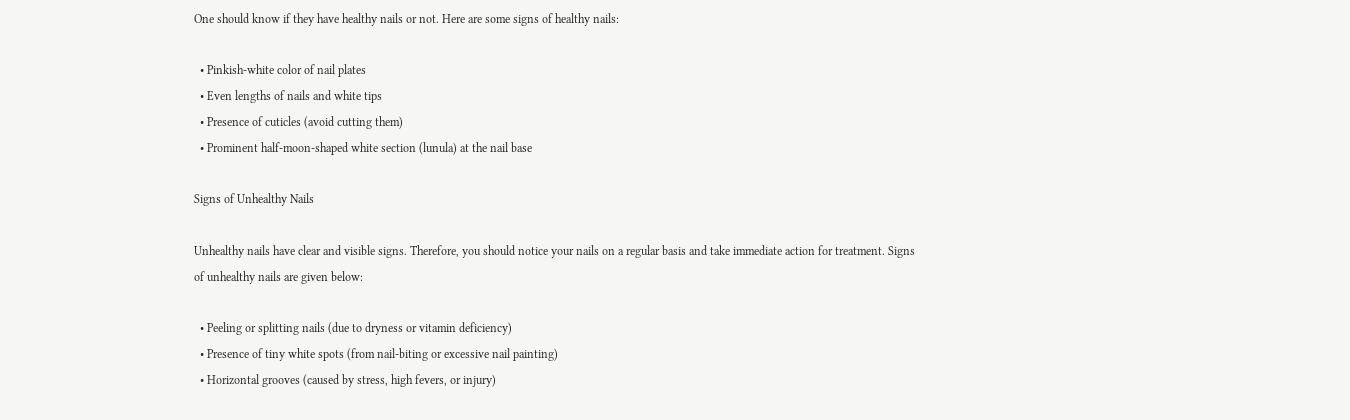One should know if they have healthy nails or not. Here are some signs of healthy nails:

  • Pinkish-white color of nail plates
  • Even lengths of nails and white tips
  • Presence of cuticles (avoid cutting them)
  • Prominent half-moon-shaped white section (lunula) at the nail base

Signs of Unhealthy Nails

Unhealthy nails have clear and visible signs. Therefore, you should notice your nails on a regular basis and take immediate action for treatment. Signs of unhealthy nails are given below:

  • Peeling or splitting nails (due to dryness or vitamin deficiency)
  • Presence of tiny white spots (from nail-biting or excessive nail painting)
  • Horizontal grooves (caused by stress, high fevers, or injury)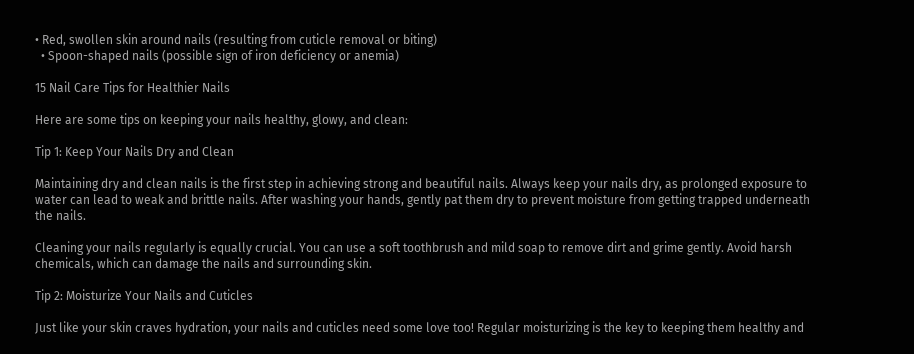• Red, swollen skin around nails (resulting from cuticle removal or biting)
  • Spoon-shaped nails (possible sign of iron deficiency or anemia)

15 Nail Care Tips for Healthier Nails

Here are some tips on keeping your nails healthy, glowy, and clean:

Tip 1: Keep Your Nails Dry and Clean

Maintaining dry and clean nails is the first step in achieving strong and beautiful nails. Always keep your nails dry, as prolonged exposure to water can lead to weak and brittle nails. After washing your hands, gently pat them dry to prevent moisture from getting trapped underneath the nails.

Cleaning your nails regularly is equally crucial. You can use a soft toothbrush and mild soap to remove dirt and grime gently. Avoid harsh chemicals, which can damage the nails and surrounding skin.

Tip 2: Moisturize Your Nails and Cuticles

Just like your skin craves hydration, your nails and cuticles need some love too! Regular moisturizing is the key to keeping them healthy and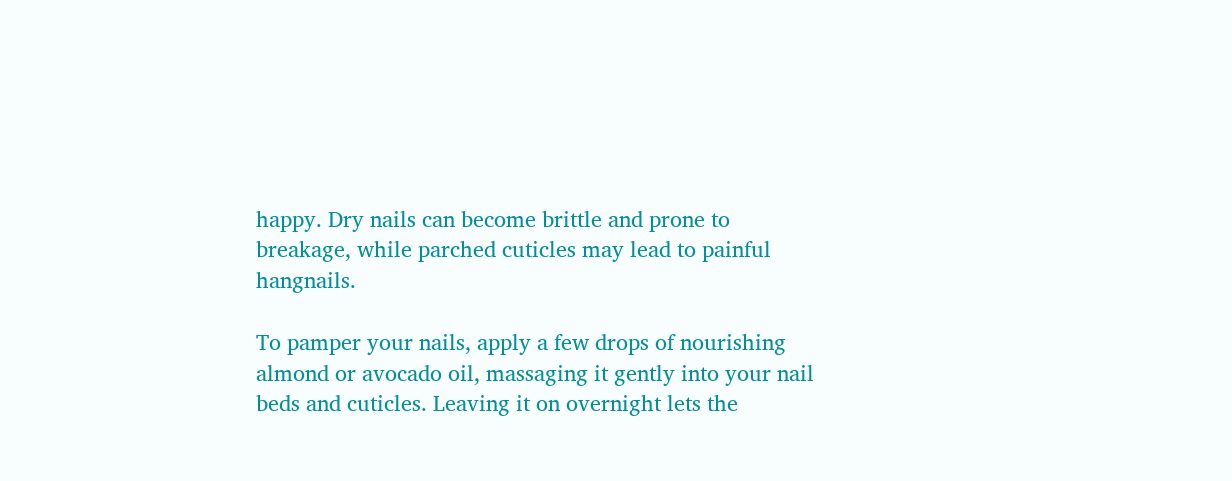happy. Dry nails can become brittle and prone to breakage, while parched cuticles may lead to painful hangnails.

To pamper your nails, apply a few drops of nourishing almond or avocado oil, massaging it gently into your nail beds and cuticles. Leaving it on overnight lets the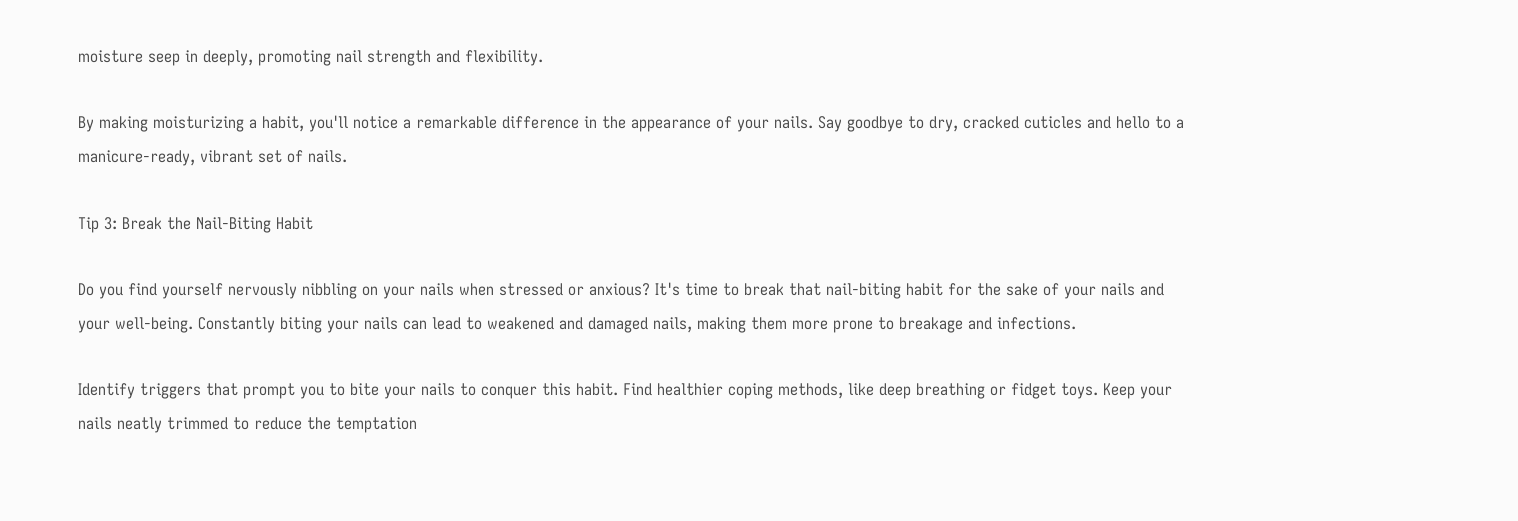moisture seep in deeply, promoting nail strength and flexibility.

By making moisturizing a habit, you'll notice a remarkable difference in the appearance of your nails. Say goodbye to dry, cracked cuticles and hello to a manicure-ready, vibrant set of nails.

Tip 3: Break the Nail-Biting Habit

Do you find yourself nervously nibbling on your nails when stressed or anxious? It's time to break that nail-biting habit for the sake of your nails and your well-being. Constantly biting your nails can lead to weakened and damaged nails, making them more prone to breakage and infections.

Identify triggers that prompt you to bite your nails to conquer this habit. Find healthier coping methods, like deep breathing or fidget toys. Keep your nails neatly trimmed to reduce the temptation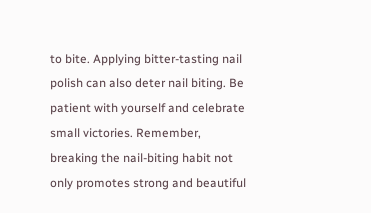to bite. Applying bitter-tasting nail polish can also deter nail biting. Be patient with yourself and celebrate small victories. Remember, breaking the nail-biting habit not only promotes strong and beautiful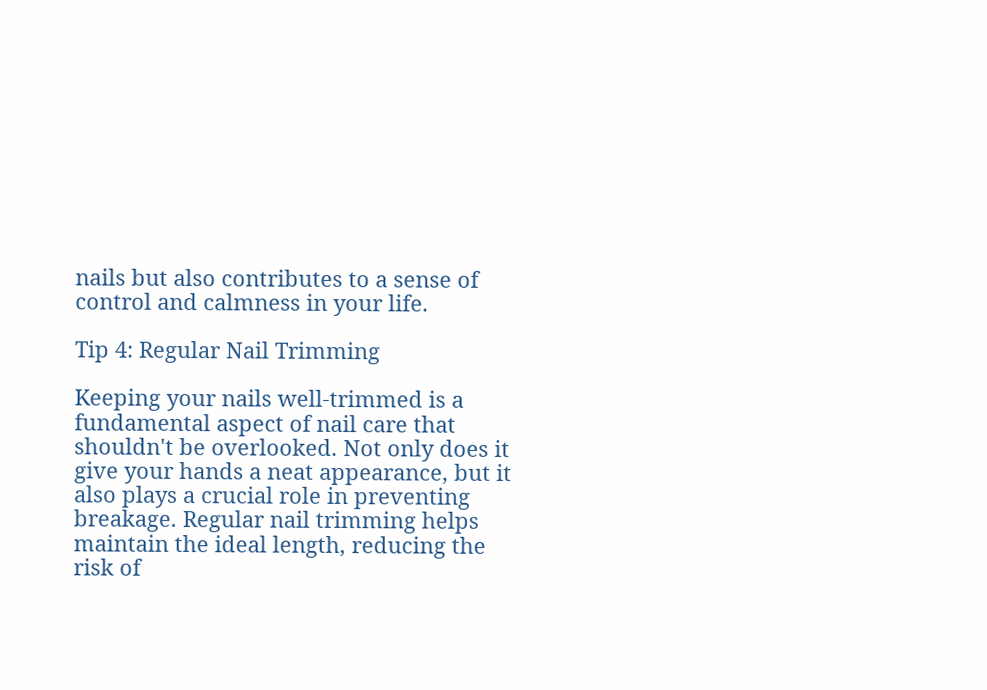nails but also contributes to a sense of control and calmness in your life.

Tip 4: Regular Nail Trimming

Keeping your nails well-trimmed is a fundamental aspect of nail care that shouldn't be overlooked. Not only does it give your hands a neat appearance, but it also plays a crucial role in preventing breakage. Regular nail trimming helps maintain the ideal length, reducing the risk of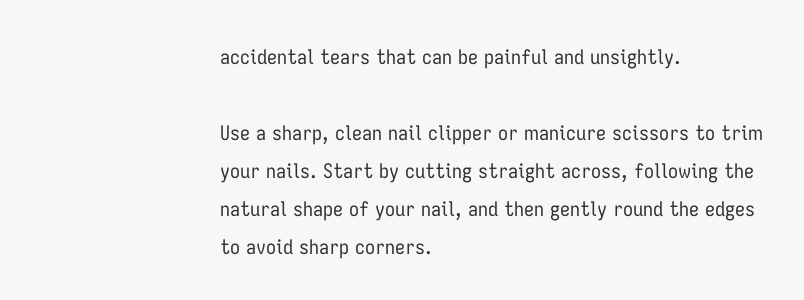accidental tears that can be painful and unsightly.

Use a sharp, clean nail clipper or manicure scissors to trim your nails. Start by cutting straight across, following the natural shape of your nail, and then gently round the edges to avoid sharp corners.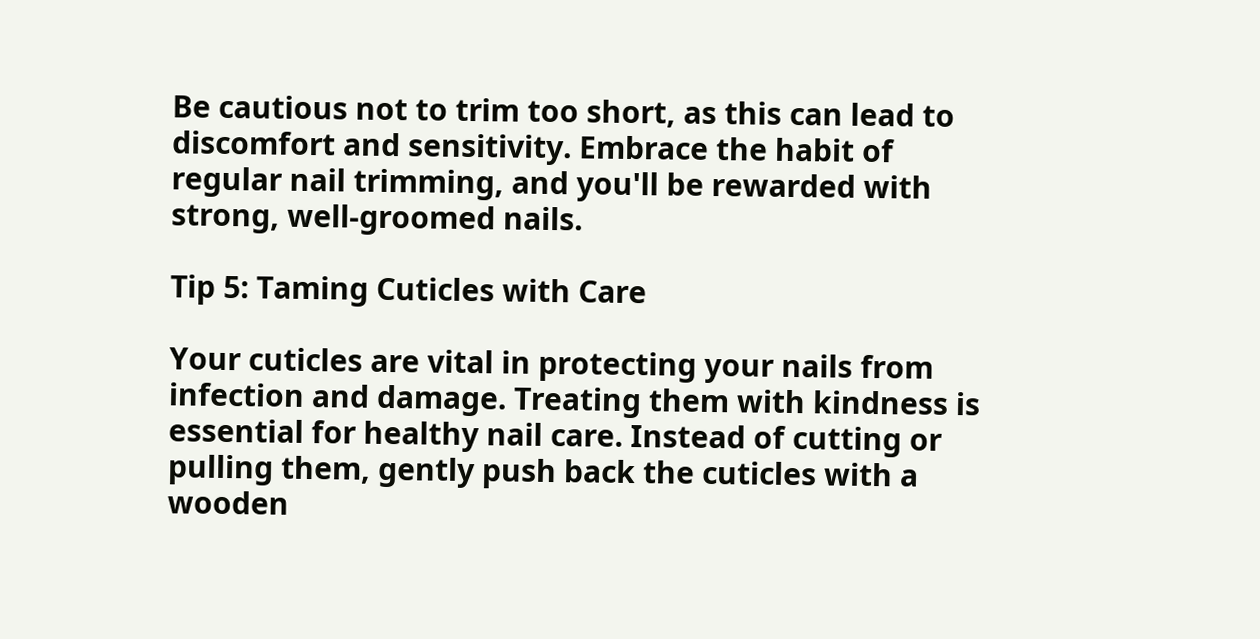Be cautious not to trim too short, as this can lead to discomfort and sensitivity. Embrace the habit of regular nail trimming, and you'll be rewarded with strong, well-groomed nails.

Tip 5: Taming Cuticles with Care

Your cuticles are vital in protecting your nails from infection and damage. Treating them with kindness is essential for healthy nail care. Instead of cutting or pulling them, gently push back the cuticles with a wooden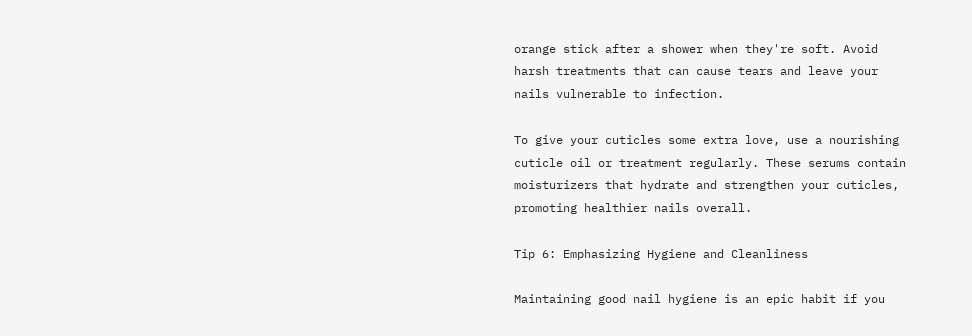orange stick after a shower when they're soft. Avoid harsh treatments that can cause tears and leave your nails vulnerable to infection.

To give your cuticles some extra love, use a nourishing cuticle oil or treatment regularly. These serums contain moisturizers that hydrate and strengthen your cuticles, promoting healthier nails overall.

Tip 6: Emphasizing Hygiene and Cleanliness

Maintaining good nail hygiene is an epic habit if you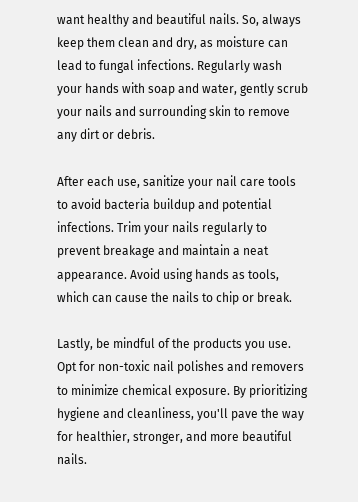want healthy and beautiful nails. So, always keep them clean and dry, as moisture can lead to fungal infections. Regularly wash your hands with soap and water, gently scrub your nails and surrounding skin to remove any dirt or debris.

After each use, sanitize your nail care tools to avoid bacteria buildup and potential infections. Trim your nails regularly to prevent breakage and maintain a neat appearance. Avoid using hands as tools, which can cause the nails to chip or break.

Lastly, be mindful of the products you use. Opt for non-toxic nail polishes and removers to minimize chemical exposure. By prioritizing hygiene and cleanliness, you'll pave the way for healthier, stronger, and more beautiful nails.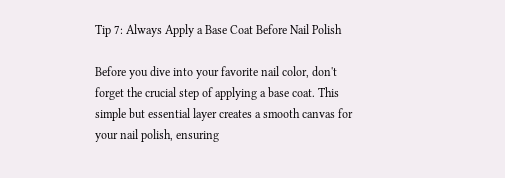Tip 7: Always Apply a Base Coat Before Nail Polish

Before you dive into your favorite nail color, don't forget the crucial step of applying a base coat. This simple but essential layer creates a smooth canvas for your nail polish, ensuring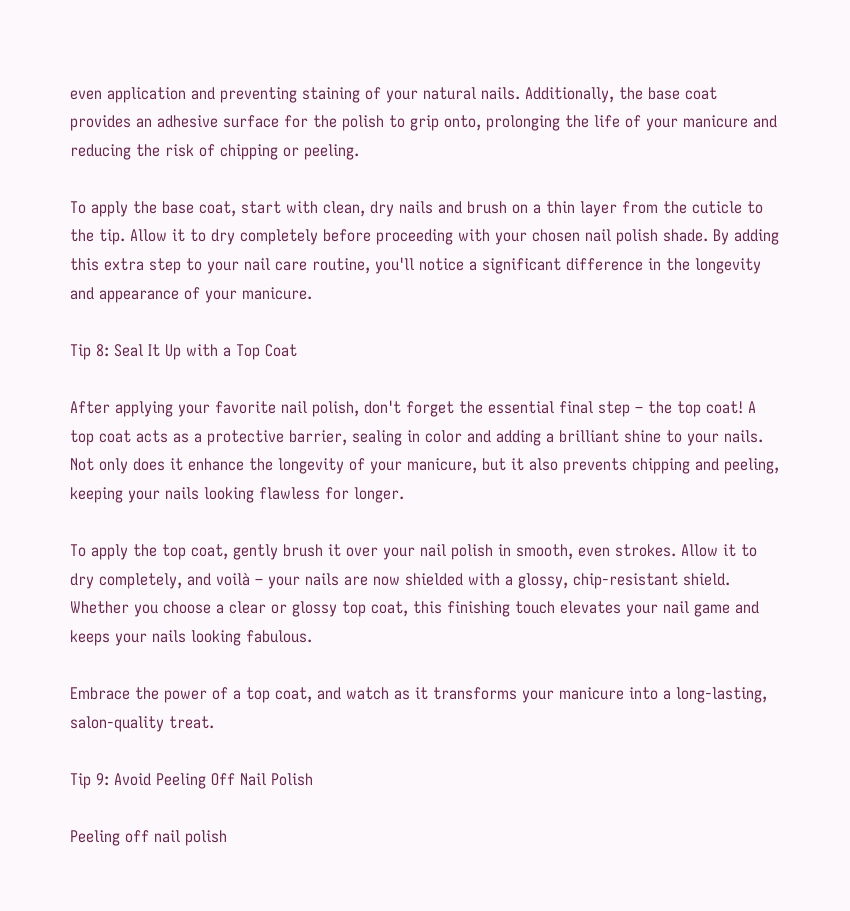even application and preventing staining of your natural nails. Additionally, the base coat provides an adhesive surface for the polish to grip onto, prolonging the life of your manicure and reducing the risk of chipping or peeling.

To apply the base coat, start with clean, dry nails and brush on a thin layer from the cuticle to the tip. Allow it to dry completely before proceeding with your chosen nail polish shade. By adding this extra step to your nail care routine, you'll notice a significant difference in the longevity and appearance of your manicure.

Tip 8: Seal It Up with a Top Coat

After applying your favorite nail polish, don't forget the essential final step – the top coat! A top coat acts as a protective barrier, sealing in color and adding a brilliant shine to your nails. Not only does it enhance the longevity of your manicure, but it also prevents chipping and peeling, keeping your nails looking flawless for longer.

To apply the top coat, gently brush it over your nail polish in smooth, even strokes. Allow it to dry completely, and voilà – your nails are now shielded with a glossy, chip-resistant shield. Whether you choose a clear or glossy top coat, this finishing touch elevates your nail game and keeps your nails looking fabulous.

Embrace the power of a top coat, and watch as it transforms your manicure into a long-lasting, salon-quality treat.

Tip 9: Avoid Peeling Off Nail Polish

Peeling off nail polish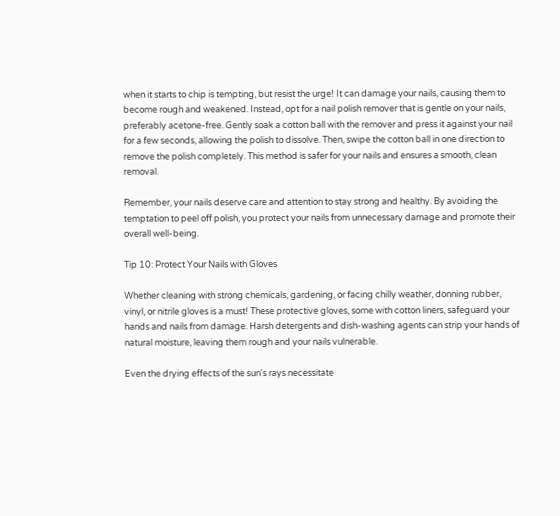when it starts to chip is tempting, but resist the urge! It can damage your nails, causing them to become rough and weakened. Instead, opt for a nail polish remover that is gentle on your nails, preferably acetone-free. Gently soak a cotton ball with the remover and press it against your nail for a few seconds, allowing the polish to dissolve. Then, swipe the cotton ball in one direction to remove the polish completely. This method is safer for your nails and ensures a smooth, clean removal.

Remember, your nails deserve care and attention to stay strong and healthy. By avoiding the temptation to peel off polish, you protect your nails from unnecessary damage and promote their overall well-being.

Tip 10: Protect Your Nails with Gloves

Whether cleaning with strong chemicals, gardening, or facing chilly weather, donning rubber, vinyl, or nitrile gloves is a must! These protective gloves, some with cotton liners, safeguard your hands and nails from damage. Harsh detergents and dish-washing agents can strip your hands of natural moisture, leaving them rough and your nails vulnerable.

Even the drying effects of the sun's rays necessitate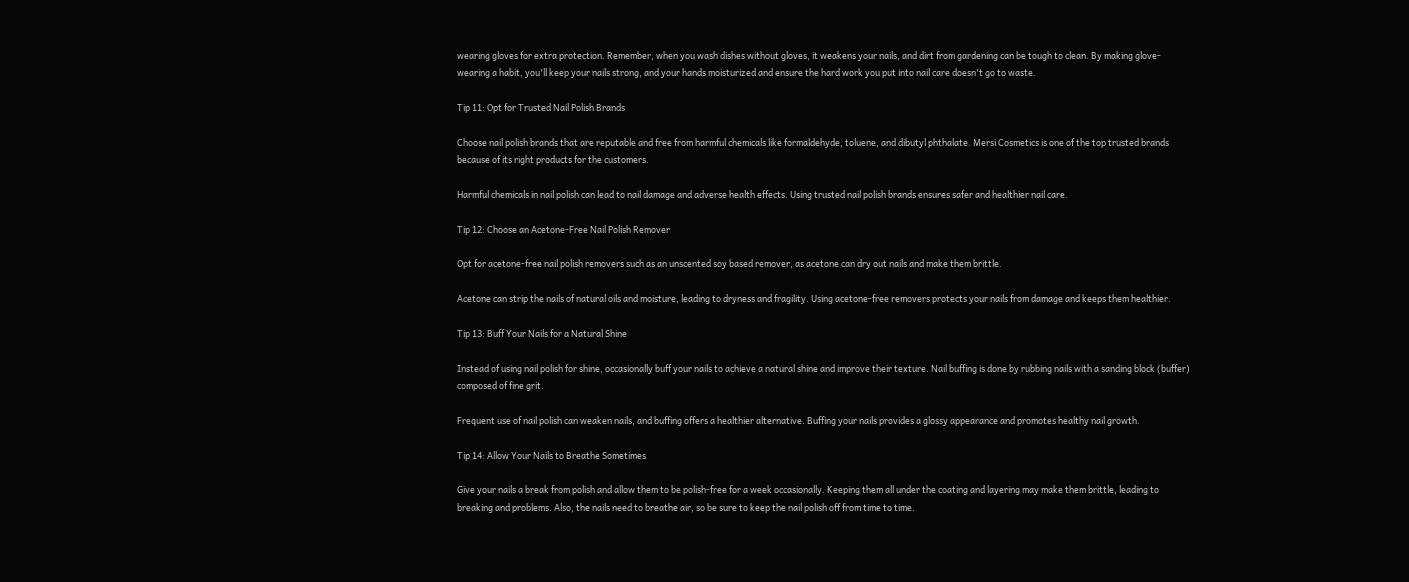wearing gloves for extra protection. Remember, when you wash dishes without gloves, it weakens your nails, and dirt from gardening can be tough to clean. By making glove-wearing a habit, you'll keep your nails strong, and your hands moisturized and ensure the hard work you put into nail care doesn't go to waste.

Tip 11: Opt for Trusted Nail Polish Brands

Choose nail polish brands that are reputable and free from harmful chemicals like formaldehyde, toluene, and dibutyl phthalate. Mersi Cosmetics is one of the top trusted brands because of its right products for the customers.

Harmful chemicals in nail polish can lead to nail damage and adverse health effects. Using trusted nail polish brands ensures safer and healthier nail care.

Tip 12: Choose an Acetone-Free Nail Polish Remover

Opt for acetone-free nail polish removers such as an unscented soy based remover, as acetone can dry out nails and make them brittle.

Acetone can strip the nails of natural oils and moisture, leading to dryness and fragility. Using acetone-free removers protects your nails from damage and keeps them healthier.

Tip 13: Buff Your Nails for a Natural Shine

Instead of using nail polish for shine, occasionally buff your nails to achieve a natural shine and improve their texture. Nail buffing is done by rubbing nails with a sanding block (buffer) composed of fine grit.

Frequent use of nail polish can weaken nails, and buffing offers a healthier alternative. Buffing your nails provides a glossy appearance and promotes healthy nail growth.

Tip 14: Allow Your Nails to Breathe Sometimes

Give your nails a break from polish and allow them to be polish-free for a week occasionally. Keeping them all under the coating and layering may make them brittle, leading to breaking and problems. Also, the nails need to breathe air, so be sure to keep the nail polish off from time to time.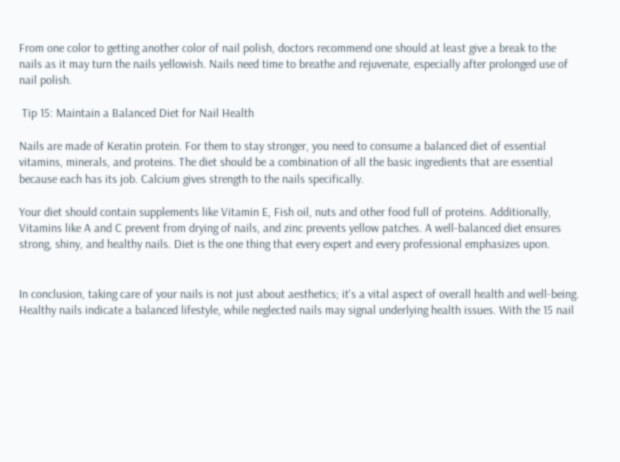From one color to getting another color of nail polish, doctors recommend one should at least give a break to the nails as it may turn the nails yellowish. Nails need time to breathe and rejuvenate, especially after prolonged use of nail polish.

 Tip 15: Maintain a Balanced Diet for Nail Health

Nails are made of Keratin protein. For them to stay stronger, you need to consume a balanced diet of essential vitamins, minerals, and proteins. The diet should be a combination of all the basic ingredients that are essential because each has its job. Calcium gives strength to the nails specifically.

Your diet should contain supplements like Vitamin E, Fish oil, nuts and other food full of proteins. Additionally, Vitamins like A and C prevent from drying of nails, and zinc prevents yellow patches. A well-balanced diet ensures strong, shiny, and healthy nails. Diet is the one thing that every expert and every professional emphasizes upon.


In conclusion, taking care of your nails is not just about aesthetics; it's a vital aspect of overall health and well-being. Healthy nails indicate a balanced lifestyle, while neglected nails may signal underlying health issues. With the 15 nail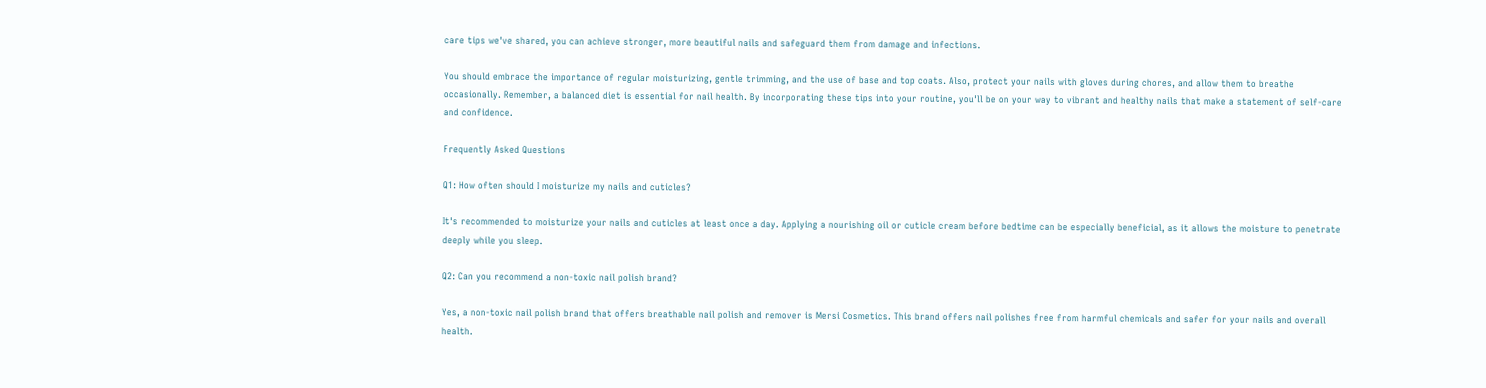care tips we've shared, you can achieve stronger, more beautiful nails and safeguard them from damage and infections.

You should embrace the importance of regular moisturizing, gentle trimming, and the use of base and top coats. Also, protect your nails with gloves during chores, and allow them to breathe occasionally. Remember, a balanced diet is essential for nail health. By incorporating these tips into your routine, you'll be on your way to vibrant and healthy nails that make a statement of self-care and confidence.

Frequently Asked Questions

Q1: How often should I moisturize my nails and cuticles?

It's recommended to moisturize your nails and cuticles at least once a day. Applying a nourishing oil or cuticle cream before bedtime can be especially beneficial, as it allows the moisture to penetrate deeply while you sleep.

Q2: Can you recommend a non-toxic nail polish brand?

Yes, a non-toxic nail polish brand that offers breathable nail polish and remover is Mersi Cosmetics. This brand offers nail polishes free from harmful chemicals and safer for your nails and overall health.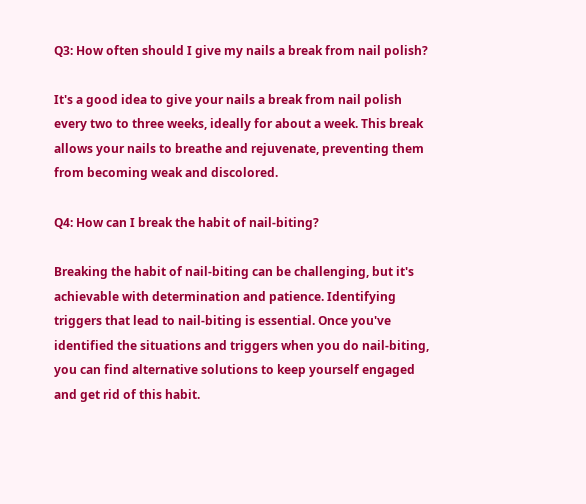Q3: How often should I give my nails a break from nail polish?

It's a good idea to give your nails a break from nail polish every two to three weeks, ideally for about a week. This break allows your nails to breathe and rejuvenate, preventing them from becoming weak and discolored.

Q4: How can I break the habit of nail-biting?

Breaking the habit of nail-biting can be challenging, but it's achievable with determination and patience. Identifying triggers that lead to nail-biting is essential. Once you've identified the situations and triggers when you do nail-biting, you can find alternative solutions to keep yourself engaged and get rid of this habit.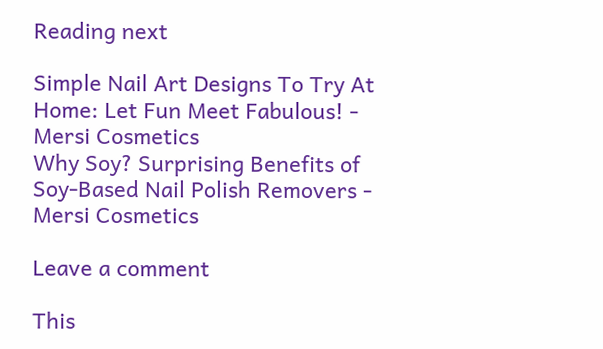Reading next

Simple Nail Art Designs To Try At Home: Let Fun Meet Fabulous! - Mersi Cosmetics
Why Soy? Surprising Benefits of Soy-Based Nail Polish Removers - Mersi Cosmetics

Leave a comment

This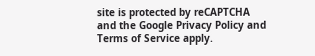site is protected by reCAPTCHA and the Google Privacy Policy and Terms of Service apply.